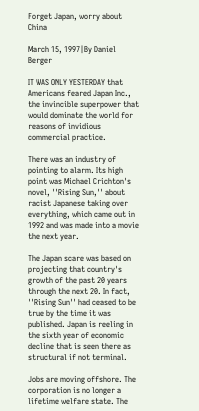Forget Japan, worry about China

March 15, 1997|By Daniel Berger

IT WAS ONLY YESTERDAY that Americans feared Japan Inc., the invincible superpower that would dominate the world for reasons of invidious commercial practice.

There was an industry of pointing to alarm. Its high point was Michael Crichton's novel, ''Rising Sun,'' about racist Japanese taking over everything, which came out in 1992 and was made into a movie the next year.

The Japan scare was based on projecting that country's growth of the past 20 years through the next 20. In fact, ''Rising Sun'' had ceased to be true by the time it was published. Japan is reeling in the sixth year of economic decline that is seen there as structural if not terminal.

Jobs are moving offshore. The corporation is no longer a lifetime welfare state. The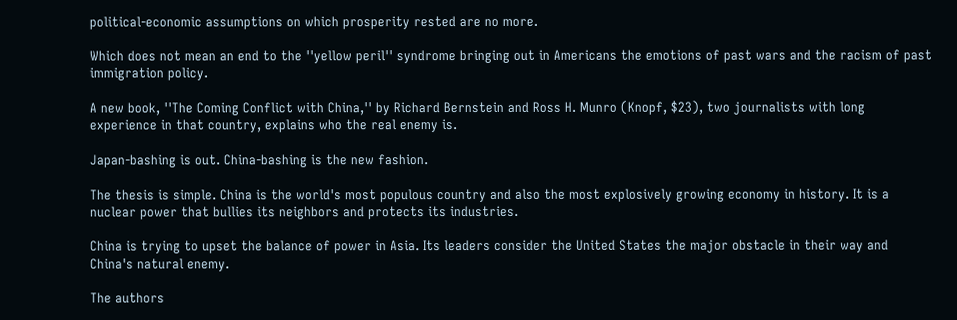political-economic assumptions on which prosperity rested are no more.

Which does not mean an end to the ''yellow peril'' syndrome bringing out in Americans the emotions of past wars and the racism of past immigration policy.

A new book, ''The Coming Conflict with China,'' by Richard Bernstein and Ross H. Munro (Knopf, $23), two journalists with long experience in that country, explains who the real enemy is.

Japan-bashing is out. China-bashing is the new fashion.

The thesis is simple. China is the world's most populous country and also the most explosively growing economy in history. It is a nuclear power that bullies its neighbors and protects its industries.

China is trying to upset the balance of power in Asia. Its leaders consider the United States the major obstacle in their way and China's natural enemy.

The authors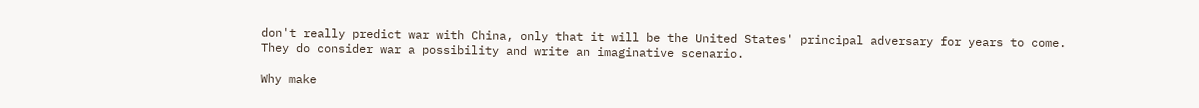don't really predict war with China, only that it will be the United States' principal adversary for years to come. They do consider war a possibility and write an imaginative scenario.

Why make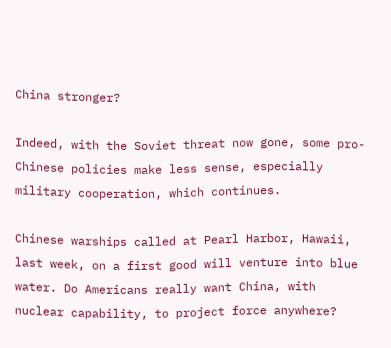China stronger?

Indeed, with the Soviet threat now gone, some pro-Chinese policies make less sense, especially military cooperation, which continues.

Chinese warships called at Pearl Harbor, Hawaii, last week, on a first good will venture into blue water. Do Americans really want China, with nuclear capability, to project force anywhere?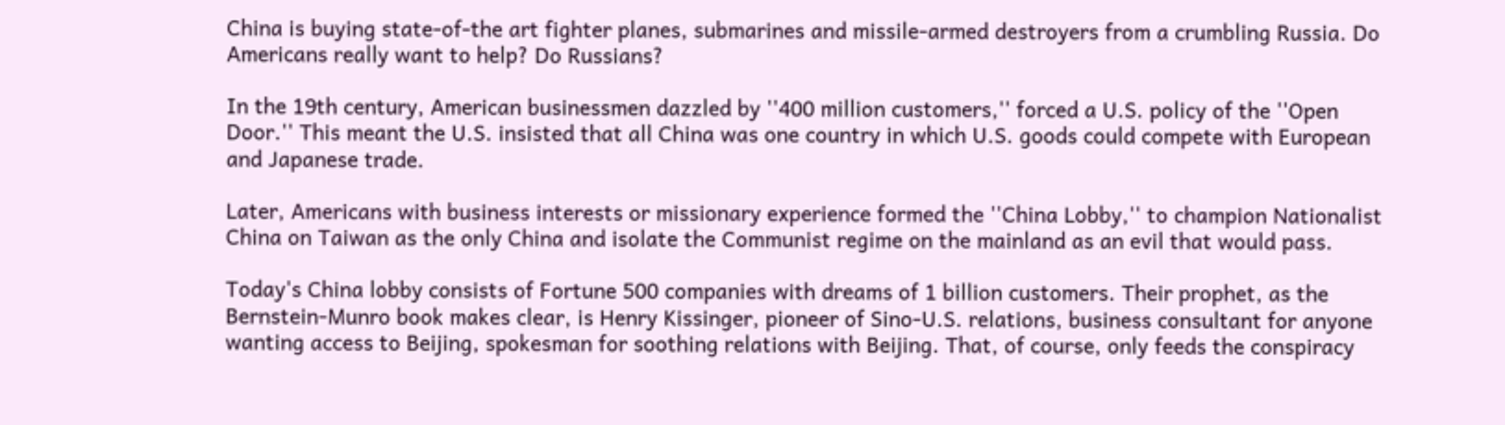China is buying state-of-the art fighter planes, submarines and missile-armed destroyers from a crumbling Russia. Do Americans really want to help? Do Russians?

In the 19th century, American businessmen dazzled by ''400 million customers,'' forced a U.S. policy of the ''Open Door.'' This meant the U.S. insisted that all China was one country in which U.S. goods could compete with European and Japanese trade.

Later, Americans with business interests or missionary experience formed the ''China Lobby,'' to champion Nationalist China on Taiwan as the only China and isolate the Communist regime on the mainland as an evil that would pass.

Today's China lobby consists of Fortune 500 companies with dreams of 1 billion customers. Their prophet, as the Bernstein-Munro book makes clear, is Henry Kissinger, pioneer of Sino-U.S. relations, business consultant for anyone wanting access to Beijing, spokesman for soothing relations with Beijing. That, of course, only feeds the conspiracy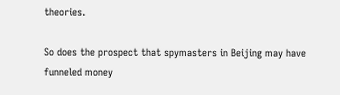theories.

So does the prospect that spymasters in Beijing may have funneled money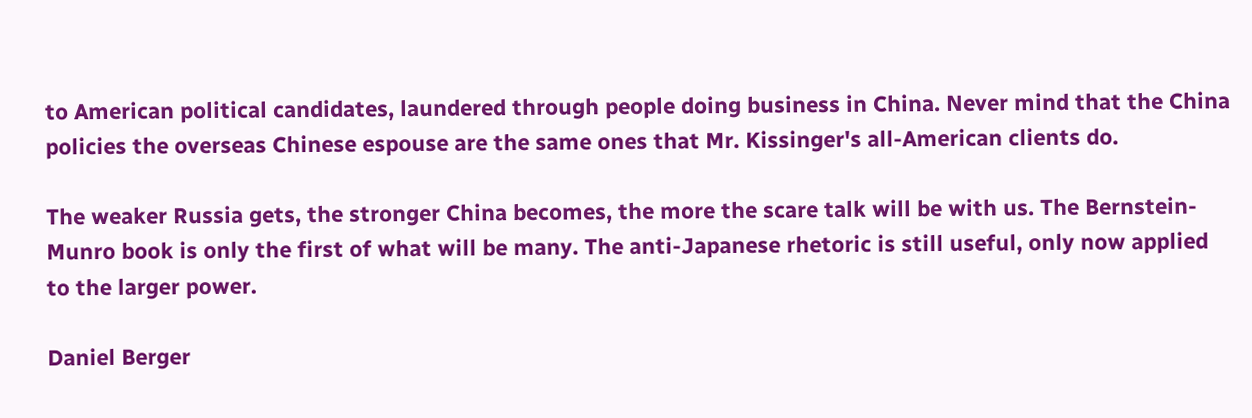to American political candidates, laundered through people doing business in China. Never mind that the China policies the overseas Chinese espouse are the same ones that Mr. Kissinger's all-American clients do.

The weaker Russia gets, the stronger China becomes, the more the scare talk will be with us. The Bernstein-Munro book is only the first of what will be many. The anti-Japanese rhetoric is still useful, only now applied to the larger power.

Daniel Berger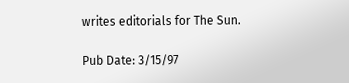writes editorials for The Sun.

Pub Date: 3/15/97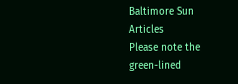Baltimore Sun Articles
Please note the green-lined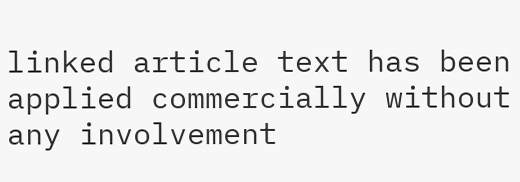linked article text has been applied commercially without any involvement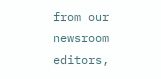from our newsroom editors,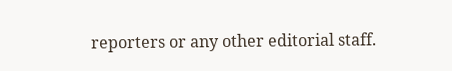reporters or any other editorial staff.